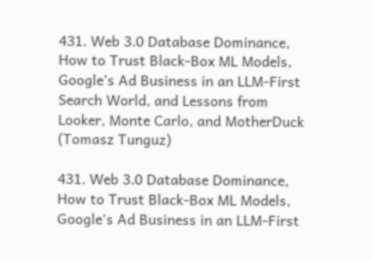431. Web 3.0 Database Dominance, How to Trust Black-Box ML Models, Google’s Ad Business in an LLM-First Search World, and Lessons from Looker, Monte Carlo, and MotherDuck (Tomasz Tunguz)

431. Web 3.0 Database Dominance, How to Trust Black-Box ML Models, Google's Ad Business in an LLM-First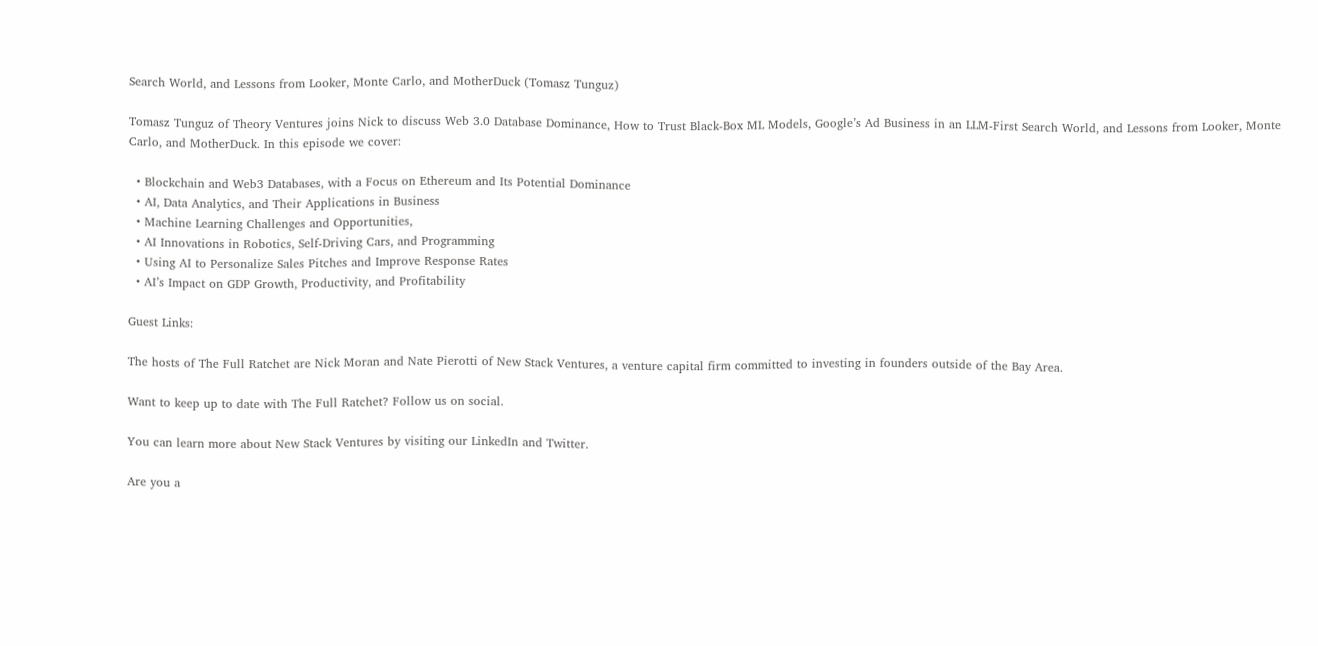Search World, and Lessons from Looker, Monte Carlo, and MotherDuck (Tomasz Tunguz)

Tomasz Tunguz of Theory Ventures joins Nick to discuss Web 3.0 Database Dominance, How to Trust Black-Box ML Models, Google’s Ad Business in an LLM-First Search World, and Lessons from Looker, Monte Carlo, and MotherDuck. In this episode we cover:

  • Blockchain and Web3 Databases, with a Focus on Ethereum and Its Potential Dominance
  • AI, Data Analytics, and Their Applications in Business
  • Machine Learning Challenges and Opportunities,
  • AI Innovations in Robotics, Self-Driving Cars, and Programming
  • Using AI to Personalize Sales Pitches and Improve Response Rates
  • AI’s Impact on GDP Growth, Productivity, and Profitability

Guest Links:

The hosts of The Full Ratchet are Nick Moran and Nate Pierotti of New Stack Ventures, a venture capital firm committed to investing in founders outside of the Bay Area.

Want to keep up to date with The Full Ratchet? Follow us on social.

You can learn more about New Stack Ventures by visiting our LinkedIn and Twitter.

Are you a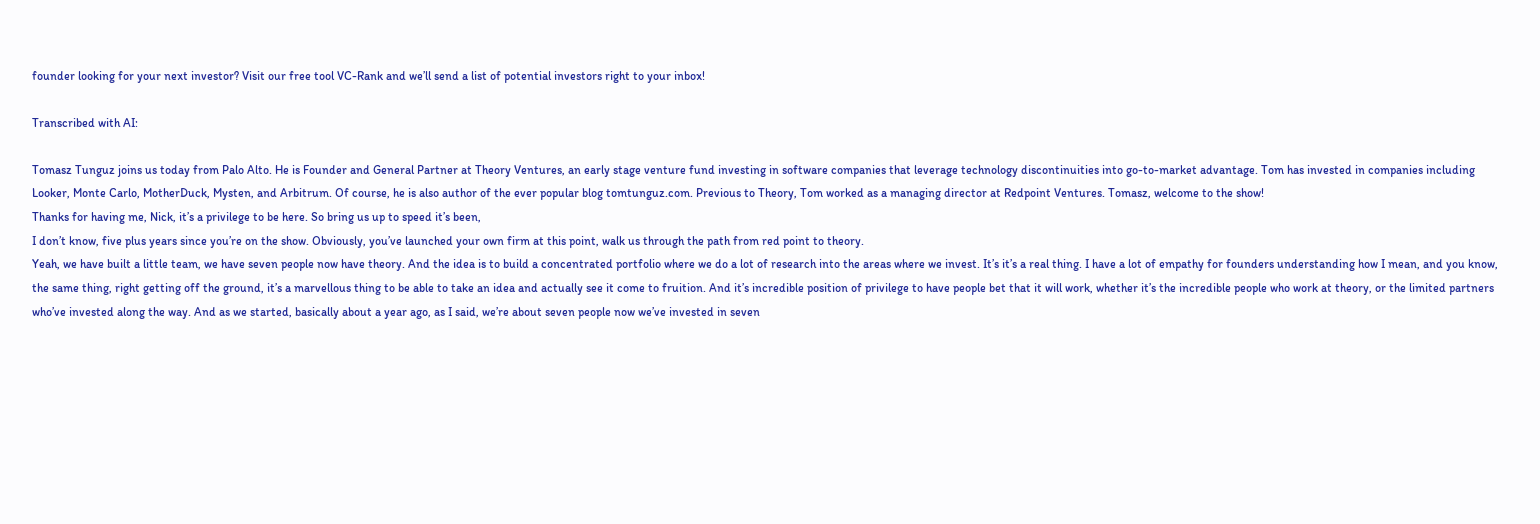founder looking for your next investor? Visit our free tool VC-Rank and we’ll send a list of potential investors right to your inbox!

Transcribed with AI:

Tomasz Tunguz joins us today from Palo Alto. He is Founder and General Partner at Theory Ventures, an early stage venture fund investing in software companies that leverage technology discontinuities into go-to-market advantage. Tom has invested in companies including Looker, Monte Carlo, MotherDuck, Mysten, and Arbitrum. Of course, he is also author of the ever popular blog tomtunguz.com. Previous to Theory, Tom worked as a managing director at Redpoint Ventures. Tomasz, welcome to the show!
Thanks for having me, Nick, it’s a privilege to be here. So bring us up to speed it’s been,
I don’t know, five plus years since you’re on the show. Obviously, you’ve launched your own firm at this point, walk us through the path from red point to theory.
Yeah, we have built a little team, we have seven people now have theory. And the idea is to build a concentrated portfolio where we do a lot of research into the areas where we invest. It’s it’s a real thing. I have a lot of empathy for founders understanding how I mean, and you know, the same thing, right getting off the ground, it’s a marvellous thing to be able to take an idea and actually see it come to fruition. And it’s incredible position of privilege to have people bet that it will work, whether it’s the incredible people who work at theory, or the limited partners who’ve invested along the way. And as we started, basically about a year ago, as I said, we’re about seven people now we’ve invested in seven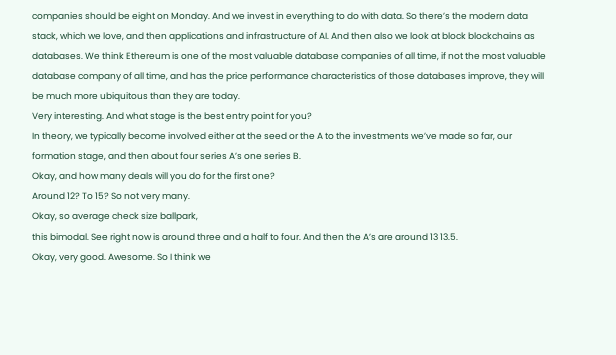companies should be eight on Monday. And we invest in everything to do with data. So there’s the modern data stack, which we love, and then applications and infrastructure of AI. And then also we look at block blockchains as databases. We think Ethereum is one of the most valuable database companies of all time, if not the most valuable database company of all time, and has the price performance characteristics of those databases improve, they will be much more ubiquitous than they are today.
Very interesting. And what stage is the best entry point for you?
In theory, we typically become involved either at the seed or the A to the investments we’ve made so far, our formation stage, and then about four series A’s one series B.
Okay, and how many deals will you do for the first one?
Around 12? To 15? So not very many.
Okay, so average check size ballpark,
this bimodal. See right now is around three and a half to four. And then the A’s are around 13 13.5.
Okay, very good. Awesome. So I think we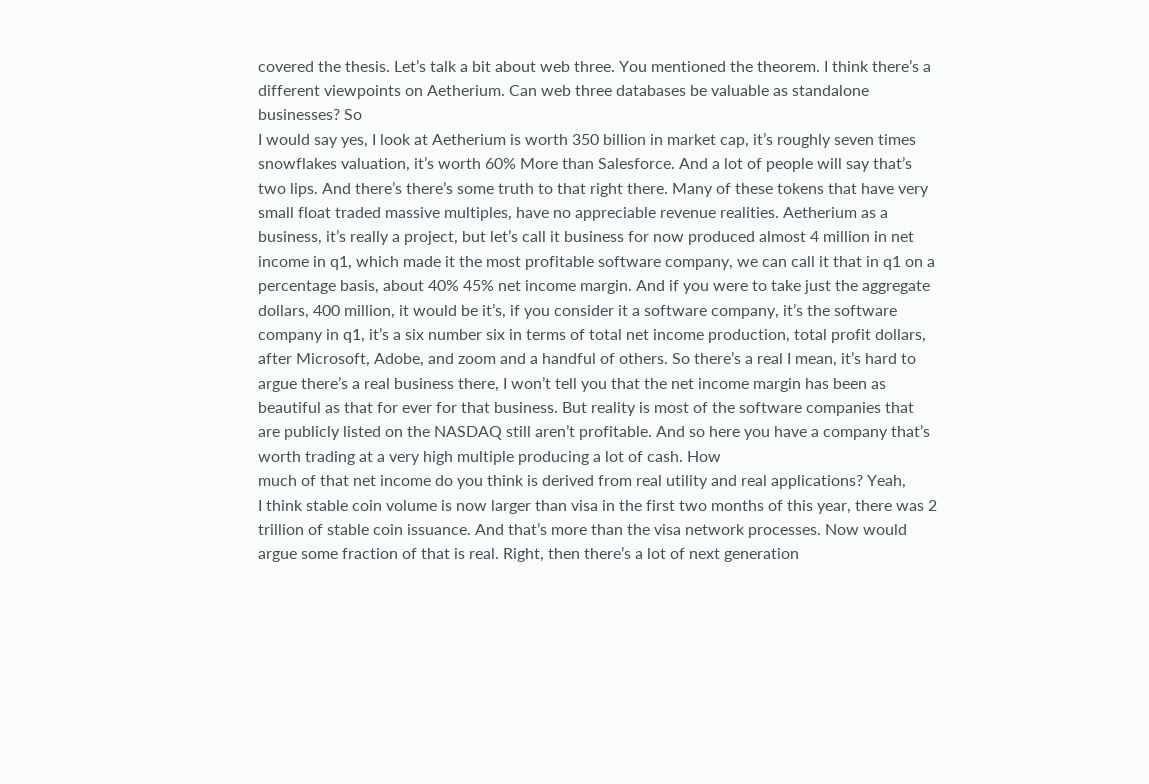covered the thesis. Let’s talk a bit about web three. You mentioned the theorem. I think there’s a different viewpoints on Aetherium. Can web three databases be valuable as standalone businesses? So
I would say yes, I look at Aetherium is worth 350 billion in market cap, it’s roughly seven times snowflakes valuation, it’s worth 60% More than Salesforce. And a lot of people will say that’s two lips. And there’s there’s some truth to that right there. Many of these tokens that have very small float traded massive multiples, have no appreciable revenue realities. Aetherium as a business, it’s really a project, but let’s call it business for now produced almost 4 million in net income in q1, which made it the most profitable software company, we can call it that in q1 on a percentage basis, about 40% 45% net income margin. And if you were to take just the aggregate dollars, 400 million, it would be it’s, if you consider it a software company, it’s the software company in q1, it’s a six number six in terms of total net income production, total profit dollars, after Microsoft, Adobe, and zoom and a handful of others. So there’s a real I mean, it’s hard to argue there’s a real business there, I won’t tell you that the net income margin has been as beautiful as that for ever for that business. But reality is most of the software companies that are publicly listed on the NASDAQ still aren’t profitable. And so here you have a company that’s worth trading at a very high multiple producing a lot of cash. How
much of that net income do you think is derived from real utility and real applications? Yeah,
I think stable coin volume is now larger than visa in the first two months of this year, there was 2 trillion of stable coin issuance. And that’s more than the visa network processes. Now would argue some fraction of that is real. Right, then there’s a lot of next generation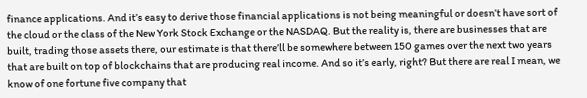finance applications. And it’s easy to derive those financial applications is not being meaningful or doesn’t have sort of the cloud or the class of the New York Stock Exchange or the NASDAQ. But the reality is, there are businesses that are built, trading those assets there, our estimate is that there’ll be somewhere between 150 games over the next two years that are built on top of blockchains that are producing real income. And so it’s early, right? But there are real I mean, we know of one fortune five company that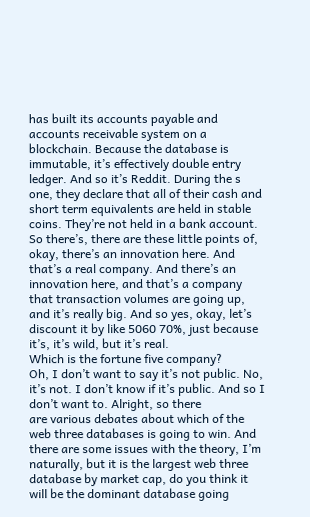has built its accounts payable and accounts receivable system on a blockchain. Because the database is immutable, it’s effectively double entry ledger. And so it’s Reddit. During the s one, they declare that all of their cash and short term equivalents are held in stable coins. They’re not held in a bank account. So there’s, there are these little points of, okay, there’s an innovation here. And that’s a real company. And there’s an innovation here, and that’s a company that transaction volumes are going up, and it’s really big. And so yes, okay, let’s discount it by like 5060 70%, just because it’s, it’s wild, but it’s real.
Which is the fortune five company?
Oh, I don’t want to say it’s not public. No, it’s not. I don’t know if it’s public. And so I don’t want to. Alright, so there
are various debates about which of the web three databases is going to win. And there are some issues with the theory, I’m naturally, but it is the largest web three database by market cap, do you think it will be the dominant database going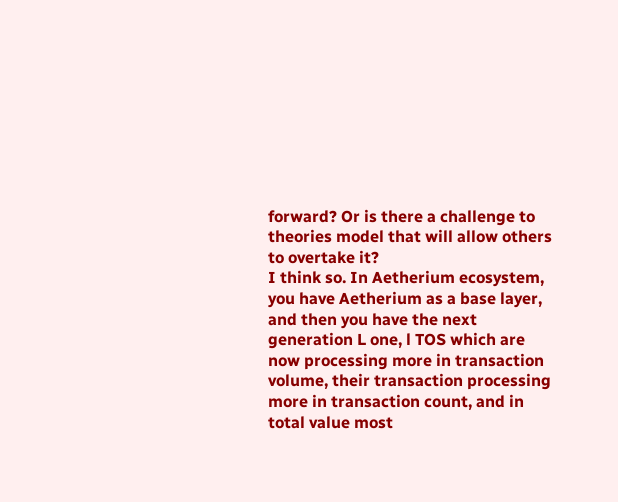forward? Or is there a challenge to theories model that will allow others to overtake it?
I think so. In Aetherium ecosystem, you have Aetherium as a base layer, and then you have the next generation L one, l TOS which are now processing more in transaction volume, their transaction processing more in transaction count, and in total value most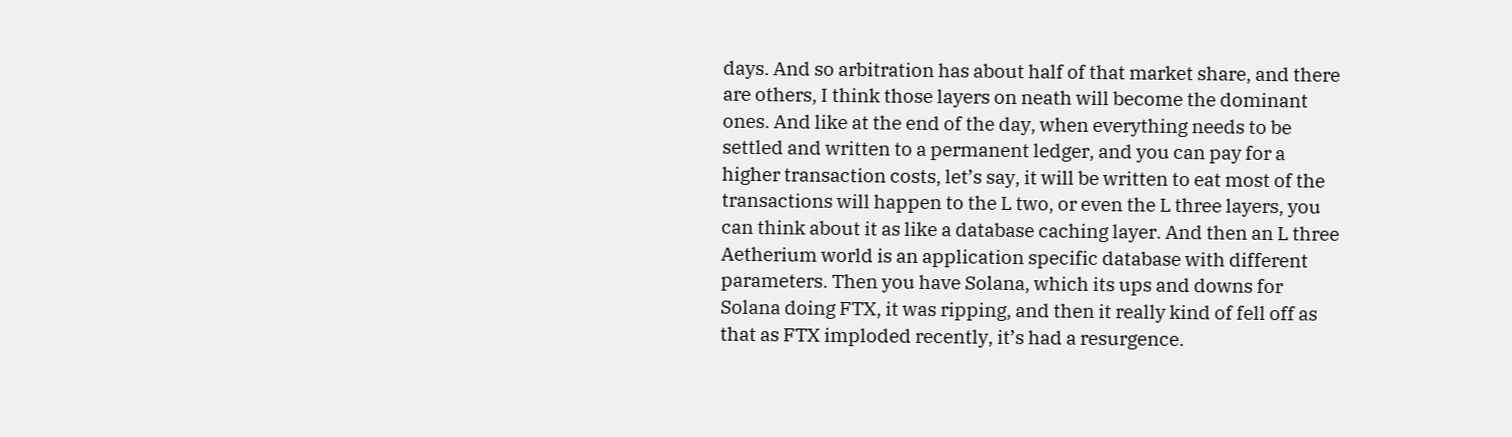days. And so arbitration has about half of that market share, and there are others, I think those layers on neath will become the dominant ones. And like at the end of the day, when everything needs to be settled and written to a permanent ledger, and you can pay for a higher transaction costs, let’s say, it will be written to eat most of the transactions will happen to the L two, or even the L three layers, you can think about it as like a database caching layer. And then an L three Aetherium world is an application specific database with different parameters. Then you have Solana, which its ups and downs for Solana doing FTX, it was ripping, and then it really kind of fell off as that as FTX imploded recently, it’s had a resurgence.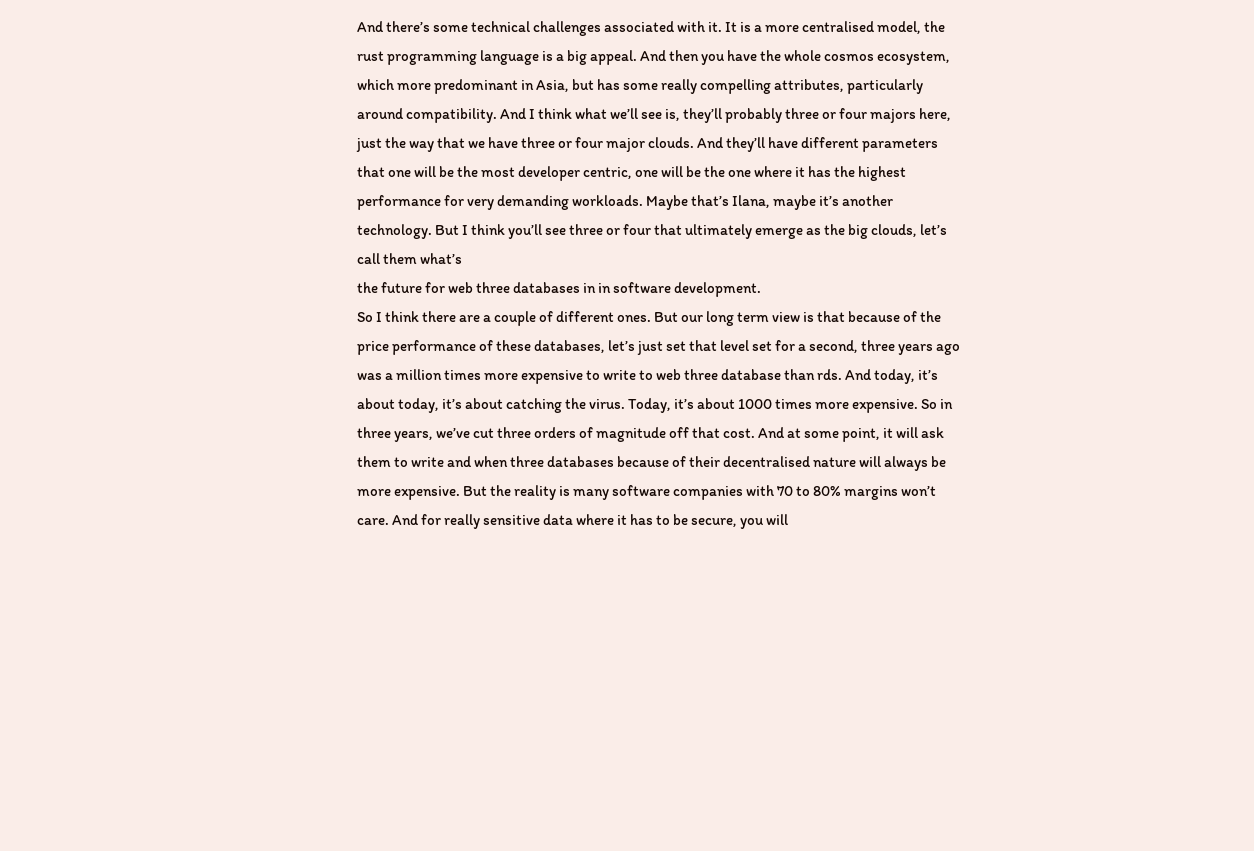And there’s some technical challenges associated with it. It is a more centralised model, the rust programming language is a big appeal. And then you have the whole cosmos ecosystem, which more predominant in Asia, but has some really compelling attributes, particularly around compatibility. And I think what we’ll see is, they’ll probably three or four majors here, just the way that we have three or four major clouds. And they’ll have different parameters that one will be the most developer centric, one will be the one where it has the highest performance for very demanding workloads. Maybe that’s Ilana, maybe it’s another technology. But I think you’ll see three or four that ultimately emerge as the big clouds, let’s call them what’s
the future for web three databases in in software development.
So I think there are a couple of different ones. But our long term view is that because of the price performance of these databases, let’s just set that level set for a second, three years ago was a million times more expensive to write to web three database than rds. And today, it’s about today, it’s about catching the virus. Today, it’s about 1000 times more expensive. So in three years, we’ve cut three orders of magnitude off that cost. And at some point, it will ask them to write and when three databases because of their decentralised nature will always be more expensive. But the reality is many software companies with 70 to 80% margins won’t care. And for really sensitive data where it has to be secure, you will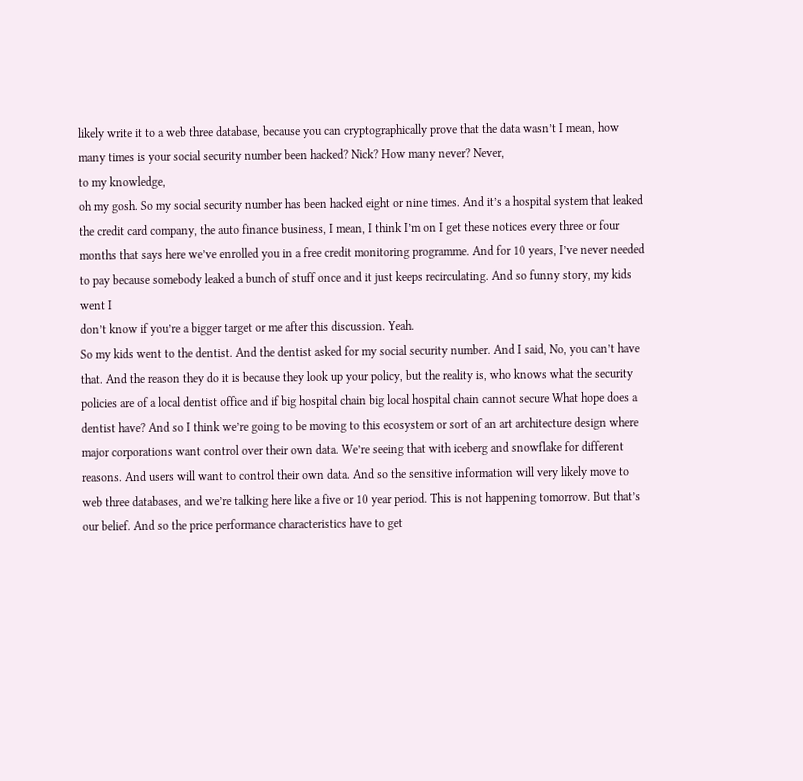likely write it to a web three database, because you can cryptographically prove that the data wasn’t I mean, how many times is your social security number been hacked? Nick? How many never? Never,
to my knowledge,
oh my gosh. So my social security number has been hacked eight or nine times. And it’s a hospital system that leaked the credit card company, the auto finance business, I mean, I think I’m on I get these notices every three or four months that says here we’ve enrolled you in a free credit monitoring programme. And for 10 years, I’ve never needed to pay because somebody leaked a bunch of stuff once and it just keeps recirculating. And so funny story, my kids went I
don’t know if you’re a bigger target or me after this discussion. Yeah.
So my kids went to the dentist. And the dentist asked for my social security number. And I said, No, you can’t have that. And the reason they do it is because they look up your policy, but the reality is, who knows what the security policies are of a local dentist office and if big hospital chain big local hospital chain cannot secure What hope does a dentist have? And so I think we’re going to be moving to this ecosystem or sort of an art architecture design where major corporations want control over their own data. We’re seeing that with iceberg and snowflake for different reasons. And users will want to control their own data. And so the sensitive information will very likely move to web three databases, and we’re talking here like a five or 10 year period. This is not happening tomorrow. But that’s our belief. And so the price performance characteristics have to get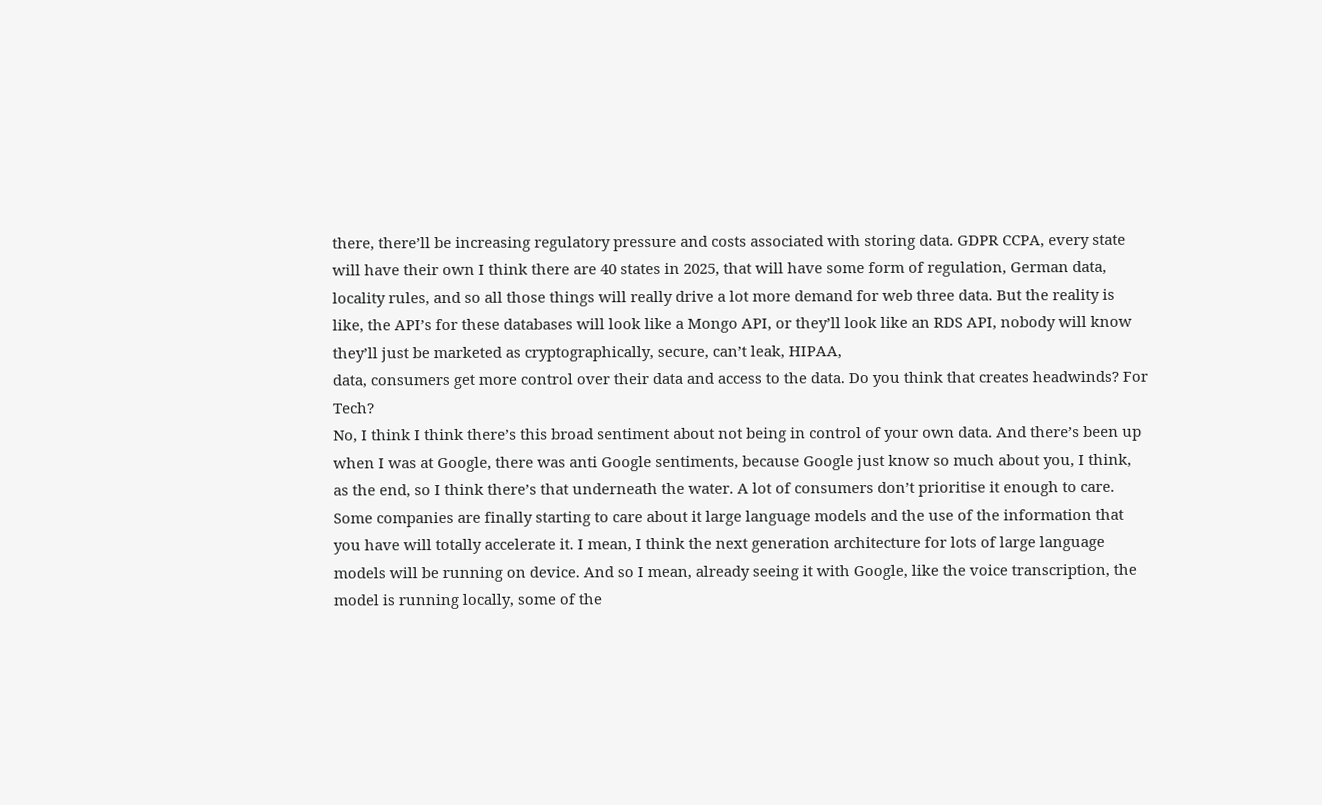there, there’ll be increasing regulatory pressure and costs associated with storing data. GDPR CCPA, every state will have their own I think there are 40 states in 2025, that will have some form of regulation, German data, locality rules, and so all those things will really drive a lot more demand for web three data. But the reality is like, the API’s for these databases will look like a Mongo API, or they’ll look like an RDS API, nobody will know they’ll just be marketed as cryptographically, secure, can’t leak, HIPAA,
data, consumers get more control over their data and access to the data. Do you think that creates headwinds? For Tech?
No, I think I think there’s this broad sentiment about not being in control of your own data. And there’s been up when I was at Google, there was anti Google sentiments, because Google just know so much about you, I think, as the end, so I think there’s that underneath the water. A lot of consumers don’t prioritise it enough to care. Some companies are finally starting to care about it large language models and the use of the information that you have will totally accelerate it. I mean, I think the next generation architecture for lots of large language models will be running on device. And so I mean, already seeing it with Google, like the voice transcription, the model is running locally, some of the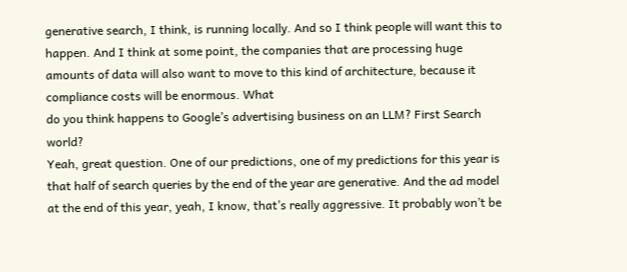generative search, I think, is running locally. And so I think people will want this to happen. And I think at some point, the companies that are processing huge amounts of data will also want to move to this kind of architecture, because it compliance costs will be enormous. What
do you think happens to Google’s advertising business on an LLM? First Search world?
Yeah, great question. One of our predictions, one of my predictions for this year is that half of search queries by the end of the year are generative. And the ad model at the end of this year, yeah, I know, that’s really aggressive. It probably won’t be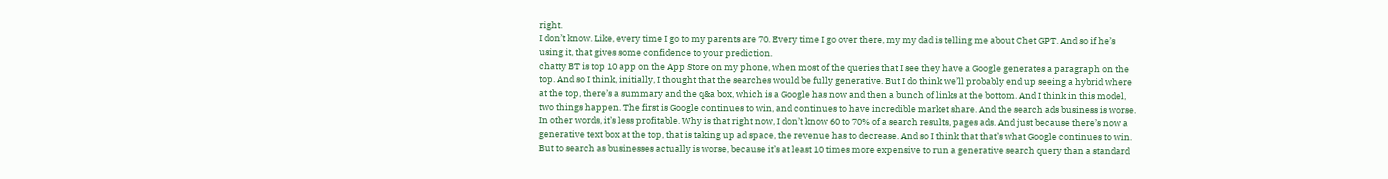right.
I don’t know. Like, every time I go to my parents are 70. Every time I go over there, my my dad is telling me about Chet GPT. And so if he’s using it, that gives some confidence to your prediction.
chatty BT is top 10 app on the App Store on my phone, when most of the queries that I see they have a Google generates a paragraph on the top. And so I think, initially, I thought that the searches would be fully generative. But I do think we’ll probably end up seeing a hybrid where at the top, there’s a summary and the q&a box, which is a Google has now and then a bunch of links at the bottom. And I think in this model, two things happen. The first is Google continues to win, and continues to have incredible market share. And the search ads business is worse. In other words, it’s less profitable. Why is that right now, I don’t know 60 to 70% of a search results, pages ads. And just because there’s now a generative text box at the top, that is taking up ad space, the revenue has to decrease. And so I think that that’s what Google continues to win. But to search as businesses actually is worse, because it’s at least 10 times more expensive to run a generative search query than a standard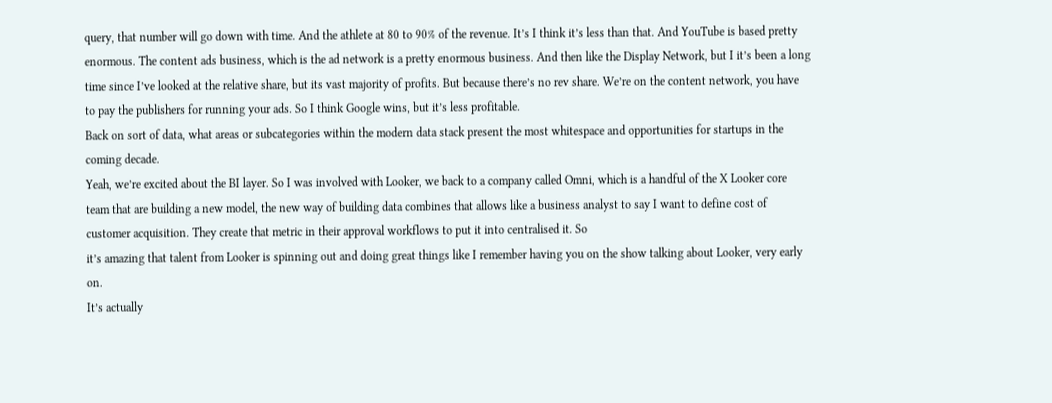query, that number will go down with time. And the athlete at 80 to 90% of the revenue. It’s I think it’s less than that. And YouTube is based pretty enormous. The content ads business, which is the ad network is a pretty enormous business. And then like the Display Network, but I it’s been a long time since I’ve looked at the relative share, but its vast majority of profits. But because there’s no rev share. We’re on the content network, you have to pay the publishers for running your ads. So I think Google wins, but it’s less profitable.
Back on sort of data, what areas or subcategories within the modern data stack present the most whitespace and opportunities for startups in the coming decade.
Yeah, we’re excited about the BI layer. So I was involved with Looker, we back to a company called Omni, which is a handful of the X Looker core team that are building a new model, the new way of building data combines that allows like a business analyst to say I want to define cost of customer acquisition. They create that metric in their approval workflows to put it into centralised it. So
it’s amazing that talent from Looker is spinning out and doing great things like I remember having you on the show talking about Looker, very early on.
It’s actually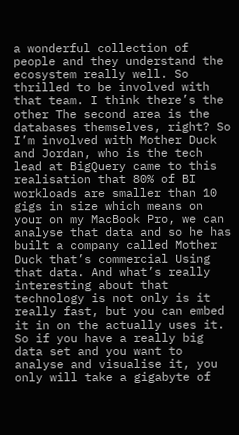a wonderful collection of people and they understand the ecosystem really well. So thrilled to be involved with that team. I think there’s the other The second area is the databases themselves, right? So I’m involved with Mother Duck and Jordan, who is the tech lead at BigQuery came to this realisation that 80% of BI workloads are smaller than 10 gigs in size which means on your on my MacBook Pro, we can analyse that data and so he has built a company called Mother Duck that’s commercial Using that data. And what’s really interesting about that technology is not only is it really fast, but you can embed it in on the actually uses it. So if you have a really big data set and you want to analyse and visualise it, you only will take a gigabyte of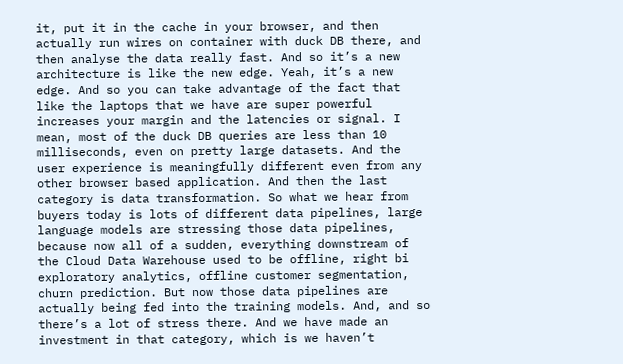it, put it in the cache in your browser, and then actually run wires on container with duck DB there, and then analyse the data really fast. And so it’s a new architecture is like the new edge. Yeah, it’s a new edge. And so you can take advantage of the fact that like the laptops that we have are super powerful increases your margin and the latencies or signal. I mean, most of the duck DB queries are less than 10 milliseconds, even on pretty large datasets. And the user experience is meaningfully different even from any other browser based application. And then the last category is data transformation. So what we hear from buyers today is lots of different data pipelines, large language models are stressing those data pipelines, because now all of a sudden, everything downstream of the Cloud Data Warehouse used to be offline, right bi exploratory analytics, offline customer segmentation, churn prediction. But now those data pipelines are actually being fed into the training models. And, and so there’s a lot of stress there. And we have made an investment in that category, which is we haven’t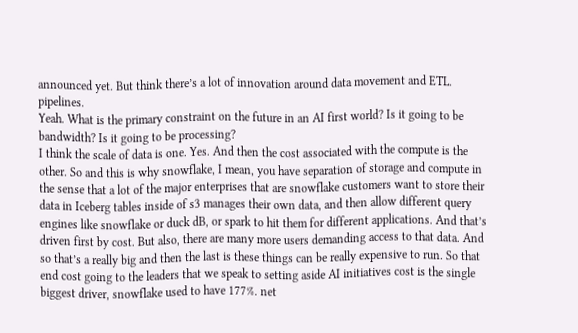announced yet. But think there’s a lot of innovation around data movement and ETL. pipelines.
Yeah. What is the primary constraint on the future in an AI first world? Is it going to be bandwidth? Is it going to be processing?
I think the scale of data is one. Yes. And then the cost associated with the compute is the other. So and this is why snowflake, I mean, you have separation of storage and compute in the sense that a lot of the major enterprises that are snowflake customers want to store their data in Iceberg tables inside of s3 manages their own data, and then allow different query engines like snowflake or duck dB, or spark to hit them for different applications. And that’s driven first by cost. But also, there are many more users demanding access to that data. And so that’s a really big and then the last is these things can be really expensive to run. So that end cost going to the leaders that we speak to setting aside AI initiatives cost is the single biggest driver, snowflake used to have 177%. net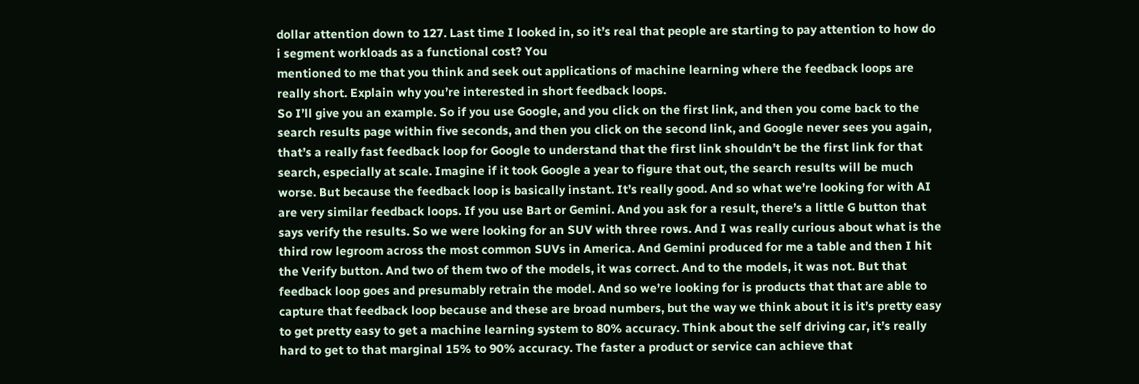dollar attention down to 127. Last time I looked in, so it’s real that people are starting to pay attention to how do i segment workloads as a functional cost? You
mentioned to me that you think and seek out applications of machine learning where the feedback loops are really short. Explain why you’re interested in short feedback loops.
So I’ll give you an example. So if you use Google, and you click on the first link, and then you come back to the search results page within five seconds, and then you click on the second link, and Google never sees you again, that’s a really fast feedback loop for Google to understand that the first link shouldn’t be the first link for that search, especially at scale. Imagine if it took Google a year to figure that out, the search results will be much worse. But because the feedback loop is basically instant. It’s really good. And so what we’re looking for with AI are very similar feedback loops. If you use Bart or Gemini. And you ask for a result, there’s a little G button that says verify the results. So we were looking for an SUV with three rows. And I was really curious about what is the third row legroom across the most common SUVs in America. And Gemini produced for me a table and then I hit the Verify button. And two of them two of the models, it was correct. And to the models, it was not. But that feedback loop goes and presumably retrain the model. And so we’re looking for is products that that are able to capture that feedback loop because and these are broad numbers, but the way we think about it is it’s pretty easy to get pretty easy to get a machine learning system to 80% accuracy. Think about the self driving car, it’s really hard to get to that marginal 15% to 90% accuracy. The faster a product or service can achieve that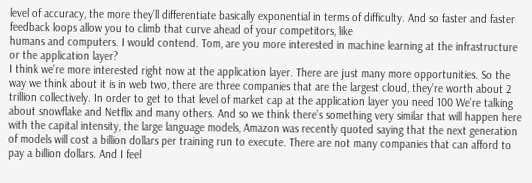level of accuracy, the more they’ll differentiate basically exponential in terms of difficulty. And so faster and faster feedback loops allow you to climb that curve ahead of your competitors, like
humans and computers. I would contend. Tom, are you more interested in machine learning at the infrastructure or the application layer?
I think we’re more interested right now at the application layer. There are just many more opportunities. So the way we think about it is in web two, there are three companies that are the largest cloud, they’re worth about 2 trillion collectively. In order to get to that level of market cap at the application layer you need 100 We’re talking about snowflake and Netflix and many others. And so we think there’s something very similar that will happen here with the capital intensity, the large language models, Amazon was recently quoted saying that the next generation of models will cost a billion dollars per training run to execute. There are not many companies that can afford to pay a billion dollars. And I feel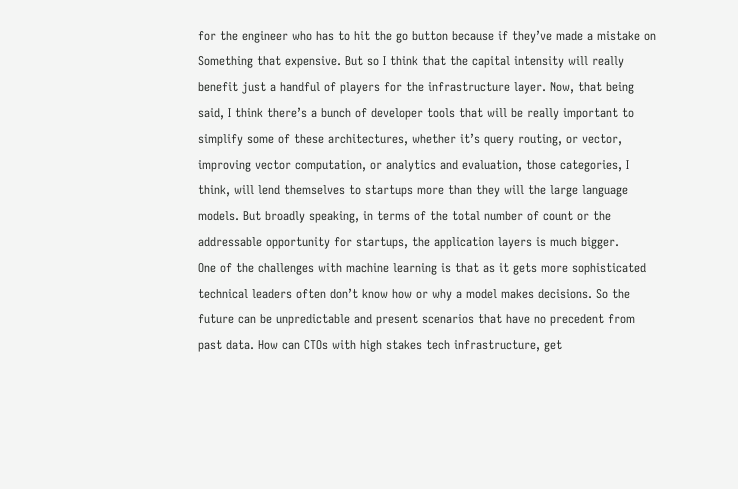for the engineer who has to hit the go button because if they’ve made a mistake on Something that expensive. But so I think that the capital intensity will really benefit just a handful of players for the infrastructure layer. Now, that being said, I think there’s a bunch of developer tools that will be really important to simplify some of these architectures, whether it’s query routing, or vector, improving vector computation, or analytics and evaluation, those categories, I think, will lend themselves to startups more than they will the large language models. But broadly speaking, in terms of the total number of count or the addressable opportunity for startups, the application layers is much bigger.
One of the challenges with machine learning is that as it gets more sophisticated technical leaders often don’t know how or why a model makes decisions. So the future can be unpredictable and present scenarios that have no precedent from past data. How can CTOs with high stakes tech infrastructure, get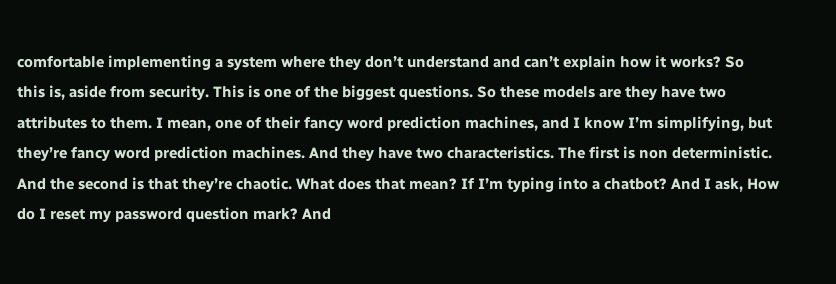comfortable implementing a system where they don’t understand and can’t explain how it works? So
this is, aside from security. This is one of the biggest questions. So these models are they have two attributes to them. I mean, one of their fancy word prediction machines, and I know I’m simplifying, but they’re fancy word prediction machines. And they have two characteristics. The first is non deterministic. And the second is that they’re chaotic. What does that mean? If I’m typing into a chatbot? And I ask, How do I reset my password question mark? And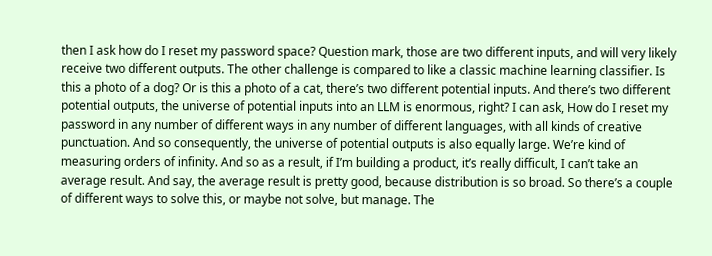then I ask how do I reset my password space? Question mark, those are two different inputs, and will very likely receive two different outputs. The other challenge is compared to like a classic machine learning classifier. Is this a photo of a dog? Or is this a photo of a cat, there’s two different potential inputs. And there’s two different potential outputs, the universe of potential inputs into an LLM is enormous, right? I can ask, How do I reset my password in any number of different ways in any number of different languages, with all kinds of creative punctuation. And so consequently, the universe of potential outputs is also equally large. We’re kind of measuring orders of infinity. And so as a result, if I’m building a product, it’s really difficult, I can’t take an average result. And say, the average result is pretty good, because distribution is so broad. So there’s a couple of different ways to solve this, or maybe not solve, but manage. The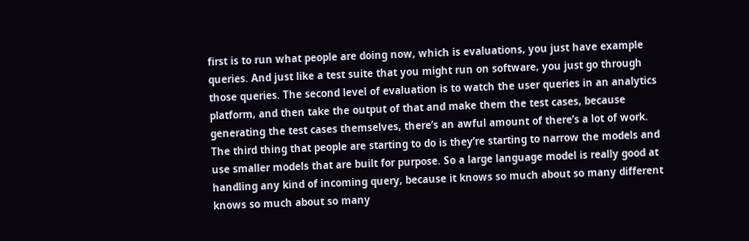first is to run what people are doing now, which is evaluations, you just have example queries. And just like a test suite that you might run on software, you just go through those queries. The second level of evaluation is to watch the user queries in an analytics platform, and then take the output of that and make them the test cases, because generating the test cases themselves, there’s an awful amount of there’s a lot of work. The third thing that people are starting to do is they’re starting to narrow the models and use smaller models that are built for purpose. So a large language model is really good at handling any kind of incoming query, because it knows so much about so many different knows so much about so many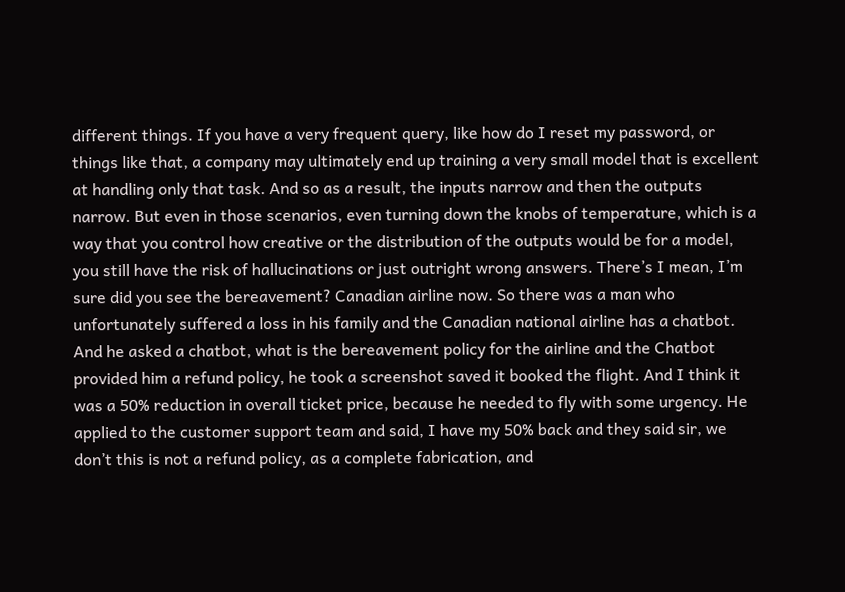different things. If you have a very frequent query, like how do I reset my password, or things like that, a company may ultimately end up training a very small model that is excellent at handling only that task. And so as a result, the inputs narrow and then the outputs narrow. But even in those scenarios, even turning down the knobs of temperature, which is a way that you control how creative or the distribution of the outputs would be for a model, you still have the risk of hallucinations or just outright wrong answers. There’s I mean, I’m sure did you see the bereavement? Canadian airline now. So there was a man who unfortunately suffered a loss in his family and the Canadian national airline has a chatbot. And he asked a chatbot, what is the bereavement policy for the airline and the Chatbot provided him a refund policy, he took a screenshot saved it booked the flight. And I think it was a 50% reduction in overall ticket price, because he needed to fly with some urgency. He applied to the customer support team and said, I have my 50% back and they said sir, we don’t this is not a refund policy, as a complete fabrication, and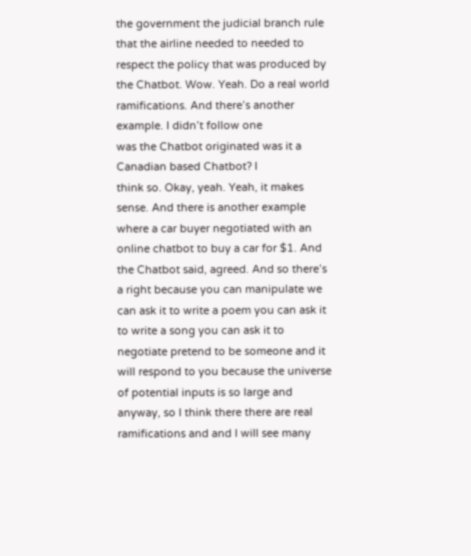the government the judicial branch rule that the airline needed to needed to respect the policy that was produced by the Chatbot. Wow. Yeah. Do a real world ramifications. And there’s another example. I didn’t follow one
was the Chatbot originated was it a Canadian based Chatbot? I
think so. Okay, yeah. Yeah, it makes sense. And there is another example where a car buyer negotiated with an online chatbot to buy a car for $1. And the Chatbot said, agreed. And so there’s a right because you can manipulate we can ask it to write a poem you can ask it to write a song you can ask it to negotiate pretend to be someone and it will respond to you because the universe of potential inputs is so large and anyway, so I think there there are real ramifications and and I will see many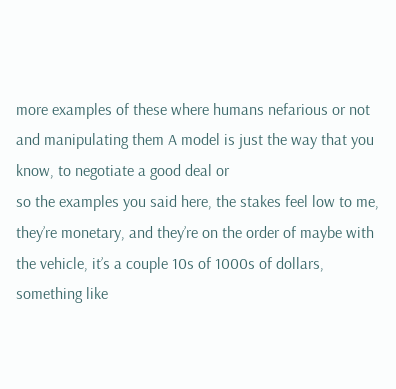more examples of these where humans nefarious or not and manipulating them A model is just the way that you know, to negotiate a good deal or
so the examples you said here, the stakes feel low to me, they’re monetary, and they’re on the order of maybe with the vehicle, it’s a couple 10s of 1000s of dollars, something like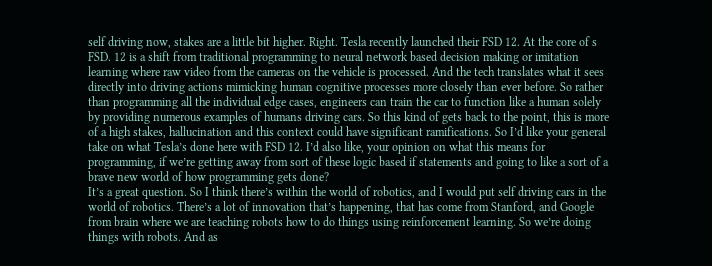self driving now, stakes are a little bit higher. Right. Tesla recently launched their FSD 12. At the core of s FSD. 12 is a shift from traditional programming to neural network based decision making or imitation learning where raw video from the cameras on the vehicle is processed. And the tech translates what it sees directly into driving actions mimicking human cognitive processes more closely than ever before. So rather than programming all the individual edge cases, engineers can train the car to function like a human solely by providing numerous examples of humans driving cars. So this kind of gets back to the point, this is more of a high stakes, hallucination and this context could have significant ramifications. So I’d like your general take on what Tesla’s done here with FSD 12. I’d also like, your opinion on what this means for programming, if we’re getting away from sort of these logic based if statements and going to like a sort of a brave new world of how programming gets done?
It’s a great question. So I think there’s within the world of robotics, and I would put self driving cars in the world of robotics. There’s a lot of innovation that’s happening, that has come from Stanford, and Google from brain where we are teaching robots how to do things using reinforcement learning. So we’re doing things with robots. And as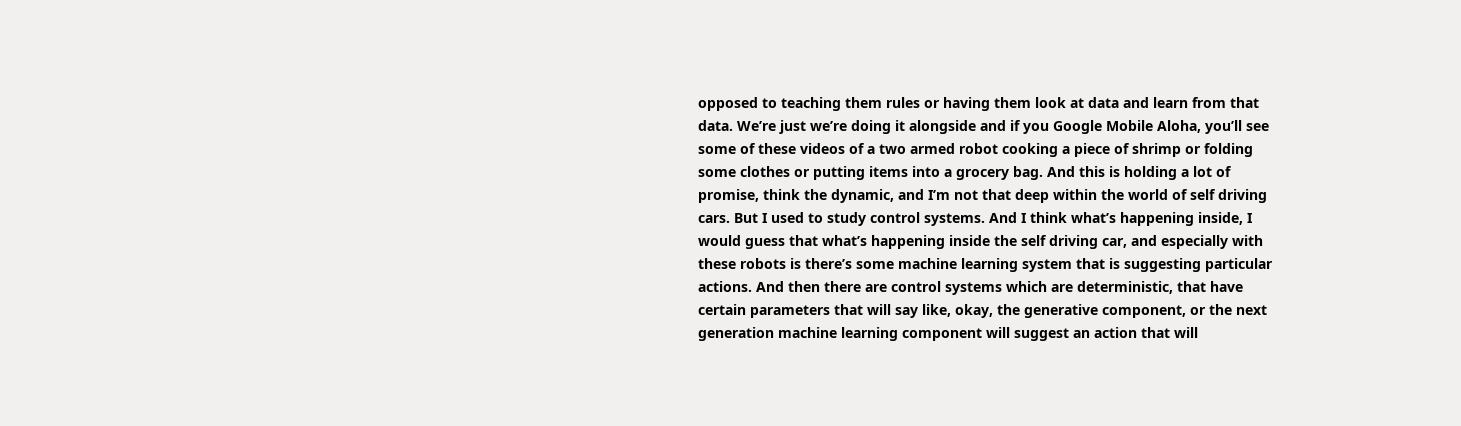opposed to teaching them rules or having them look at data and learn from that data. We’re just we’re doing it alongside and if you Google Mobile Aloha, you’ll see some of these videos of a two armed robot cooking a piece of shrimp or folding some clothes or putting items into a grocery bag. And this is holding a lot of promise, think the dynamic, and I’m not that deep within the world of self driving cars. But I used to study control systems. And I think what’s happening inside, I would guess that what’s happening inside the self driving car, and especially with these robots is there’s some machine learning system that is suggesting particular actions. And then there are control systems which are deterministic, that have certain parameters that will say like, okay, the generative component, or the next generation machine learning component will suggest an action that will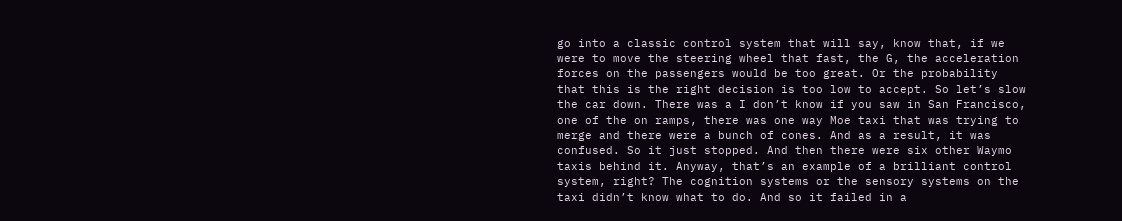go into a classic control system that will say, know that, if we were to move the steering wheel that fast, the G, the acceleration forces on the passengers would be too great. Or the probability that this is the right decision is too low to accept. So let’s slow the car down. There was a I don’t know if you saw in San Francisco, one of the on ramps, there was one way Moe taxi that was trying to merge and there were a bunch of cones. And as a result, it was confused. So it just stopped. And then there were six other Waymo taxis behind it. Anyway, that’s an example of a brilliant control system, right? The cognition systems or the sensory systems on the taxi didn’t know what to do. And so it failed in a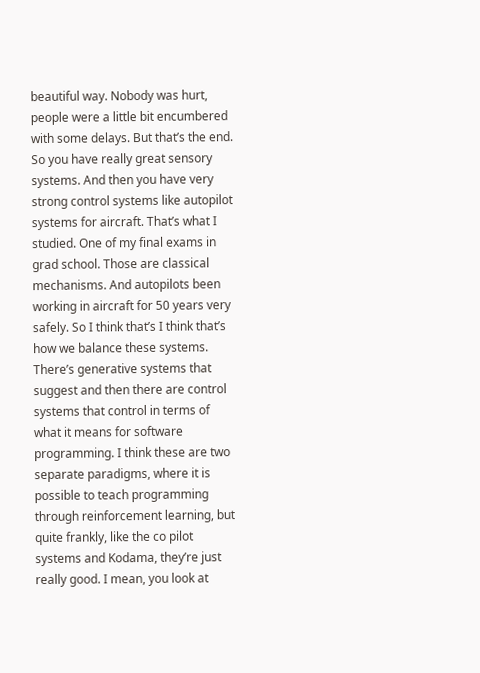beautiful way. Nobody was hurt, people were a little bit encumbered with some delays. But that’s the end. So you have really great sensory systems. And then you have very strong control systems like autopilot systems for aircraft. That’s what I studied. One of my final exams in grad school. Those are classical mechanisms. And autopilots been working in aircraft for 50 years very safely. So I think that’s I think that’s how we balance these systems. There’s generative systems that suggest and then there are control systems that control in terms of what it means for software programming. I think these are two separate paradigms, where it is possible to teach programming through reinforcement learning, but quite frankly, like the co pilot systems and Kodama, they’re just really good. I mean, you look at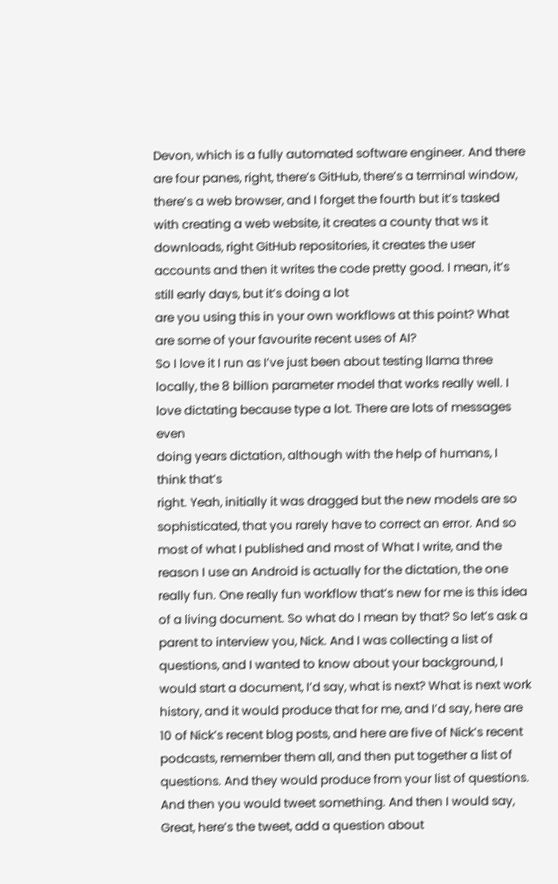Devon, which is a fully automated software engineer. And there are four panes, right, there’s GitHub, there’s a terminal window, there’s a web browser, and I forget the fourth but it’s tasked with creating a web website, it creates a county that ws it downloads, right GitHub repositories, it creates the user accounts and then it writes the code pretty good. I mean, it’s still early days, but it’s doing a lot
are you using this in your own workflows at this point? What are some of your favourite recent uses of AI?
So I love it I run as I’ve just been about testing llama three locally, the 8 billion parameter model that works really well. I love dictating because type a lot. There are lots of messages even
doing years dictation, although with the help of humans, I think that’s
right. Yeah, initially it was dragged but the new models are so sophisticated, that you rarely have to correct an error. And so most of what I published and most of What I write, and the reason I use an Android is actually for the dictation, the one really fun. One really fun workflow that’s new for me is this idea of a living document. So what do I mean by that? So let’s ask a parent to interview you, Nick. And I was collecting a list of questions, and I wanted to know about your background, I would start a document, I’d say, what is next? What is next work history, and it would produce that for me, and I’d say, here are 10 of Nick’s recent blog posts, and here are five of Nick’s recent podcasts, remember them all, and then put together a list of questions. And they would produce from your list of questions. And then you would tweet something. And then I would say, Great, here’s the tweet, add a question about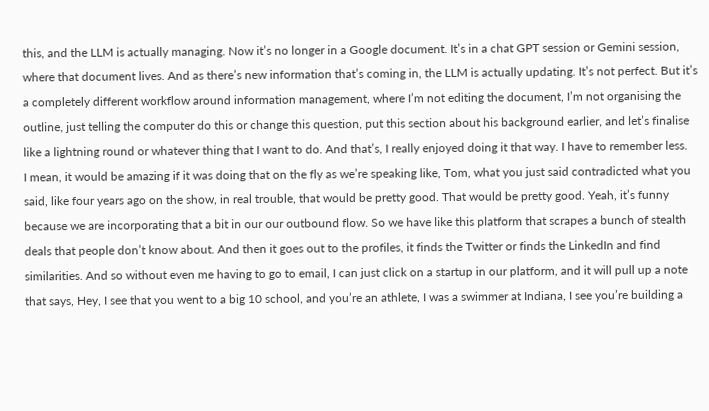this, and the LLM is actually managing. Now it’s no longer in a Google document. It’s in a chat GPT session or Gemini session, where that document lives. And as there’s new information that’s coming in, the LLM is actually updating. It’s not perfect. But it’s a completely different workflow around information management, where I’m not editing the document, I’m not organising the outline, just telling the computer do this or change this question, put this section about his background earlier, and let’s finalise like a lightning round or whatever thing that I want to do. And that’s, I really enjoyed doing it that way. I have to remember less.
I mean, it would be amazing if it was doing that on the fly as we’re speaking like, Tom, what you just said contradicted what you said, like four years ago on the show, in real trouble, that would be pretty good. That would be pretty good. Yeah, it’s funny because we are incorporating that a bit in our our outbound flow. So we have like this platform that scrapes a bunch of stealth deals that people don’t know about. And then it goes out to the profiles, it finds the Twitter or finds the LinkedIn and find similarities. And so without even me having to go to email, I can just click on a startup in our platform, and it will pull up a note that says, Hey, I see that you went to a big 10 school, and you’re an athlete, I was a swimmer at Indiana, I see you’re building a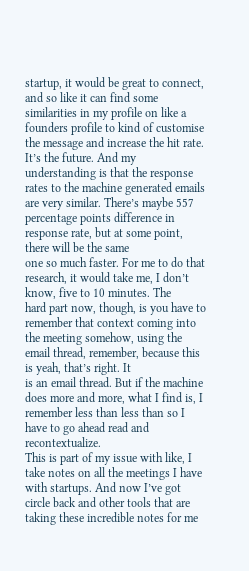startup, it would be great to connect, and so like it can find some similarities in my profile on like a founders profile to kind of customise the message and increase the hit rate.
It’s the future. And my understanding is that the response rates to the machine generated emails are very similar. There’s maybe 557 percentage points difference in response rate, but at some point, there will be the same
one so much faster. For me to do that research, it would take me, I don’t know, five to 10 minutes. The
hard part now, though, is you have to remember that context coming into the meeting somehow, using the
email thread, remember, because this is yeah, that’s right. It
is an email thread. But if the machine does more and more, what I find is, I remember less than less than so I have to go ahead read and recontextualize.
This is part of my issue with like, I take notes on all the meetings I have with startups. And now I’ve got circle back and other tools that are taking these incredible notes for me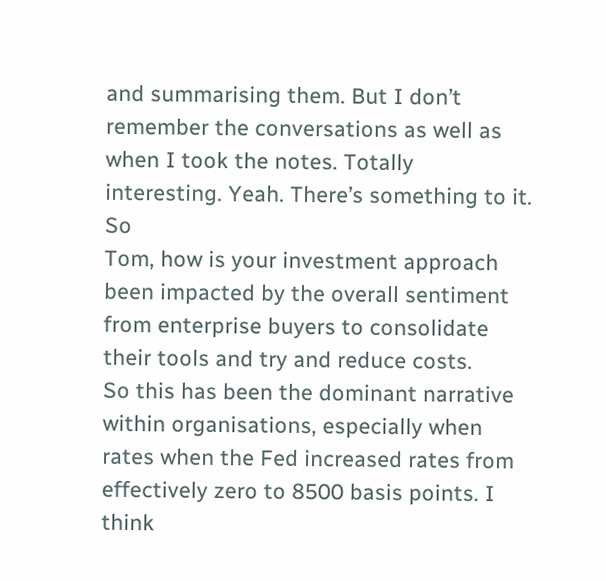and summarising them. But I don’t remember the conversations as well as when I took the notes. Totally
interesting. Yeah. There’s something to it. So
Tom, how is your investment approach been impacted by the overall sentiment from enterprise buyers to consolidate their tools and try and reduce costs.
So this has been the dominant narrative within organisations, especially when rates when the Fed increased rates from effectively zero to 8500 basis points. I think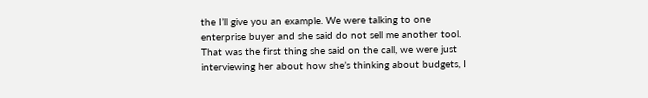the I’ll give you an example. We were talking to one enterprise buyer and she said do not sell me another tool. That was the first thing she said on the call, we were just interviewing her about how she’s thinking about budgets, I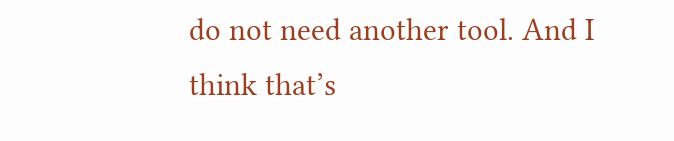do not need another tool. And I think that’s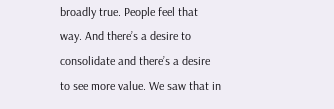broadly true. People feel that way. And there’s a desire to consolidate and there’s a desire to see more value. We saw that in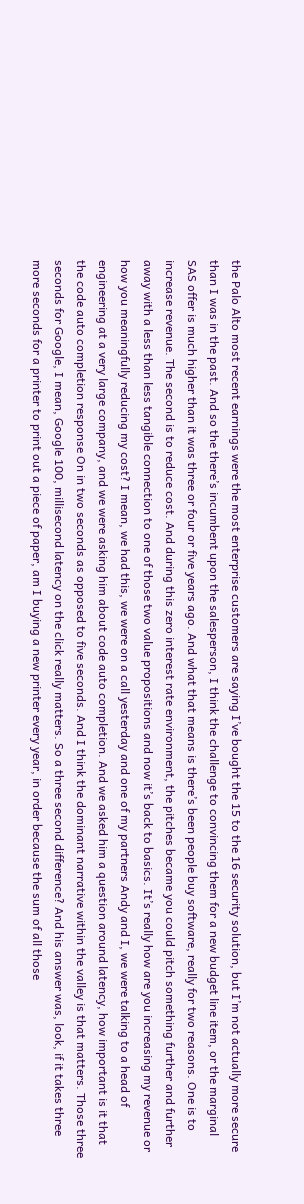the Palo Alto most recent earnings were the most enterprise customers are saying I’ve bought the 15 to the 16 security solution, but I’m not actually more secure than I was in the past. And so the there’s incumbent upon the salesperson, I think the challenge to convincing them for a new budget line item, or the marginal SAS offer is much higher than it was three or four or five years ago. And what that means is there’s been people buy software, really for two reasons. One is to increase revenue. The second is to reduce cost. And during this zero interest rate environment, the pitches became you could pitch something further and further away with a less than less tangible connection to one of those two value propositions and now it’s back to basics. It’s really how are you increasing my revenue or how you meaningfully reducing my cost? I mean, we had this, we were on a call yesterday and one of my partners Andy and I, we were talking to a head of engineering at a very large company, and we were asking him about code auto completion. And we asked him a question around latency, how important is it that the code auto completion response On in two seconds as opposed to five seconds. And I think the dominant narrative within the valley is that matters. Those three seconds for Google, I mean, Google 100, millisecond latency on the click really matters. So a three second difference? And his answer was, look, if it takes three more seconds for a printer to print out a piece of paper, am I buying a new printer every year, in order because the sum of all those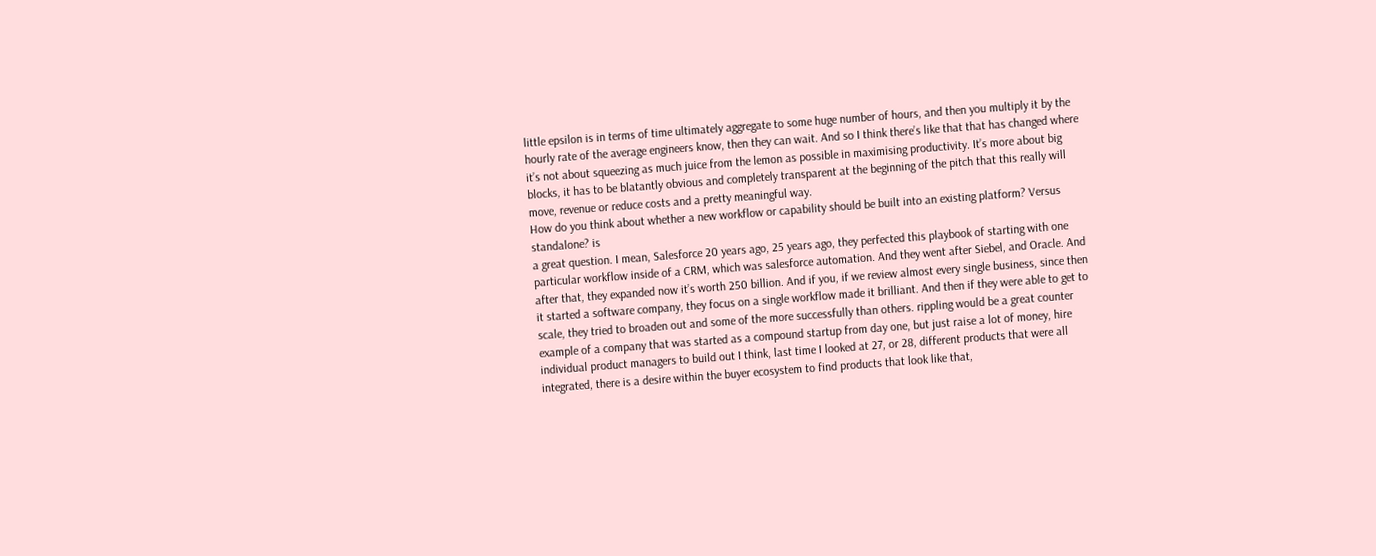little epsilon is in terms of time ultimately aggregate to some huge number of hours, and then you multiply it by the hourly rate of the average engineers know, then they can wait. And so I think there’s like that that has changed where it’s not about squeezing as much juice from the lemon as possible in maximising productivity. It’s more about big blocks, it has to be blatantly obvious and completely transparent at the beginning of the pitch that this really will move, revenue or reduce costs and a pretty meaningful way.
How do you think about whether a new workflow or capability should be built into an existing platform? Versus standalone? is
a great question. I mean, Salesforce 20 years ago, 25 years ago, they perfected this playbook of starting with one particular workflow inside of a CRM, which was salesforce automation. And they went after Siebel, and Oracle. And after that, they expanded now it’s worth 250 billion. And if you, if we review almost every single business, since then it started a software company, they focus on a single workflow made it brilliant. And then if they were able to get to scale, they tried to broaden out and some of the more successfully than others. rippling would be a great counter example of a company that was started as a compound startup from day one, but just raise a lot of money, hire individual product managers to build out I think, last time I looked at 27, or 28, different products that were all integrated, there is a desire within the buyer ecosystem to find products that look like that,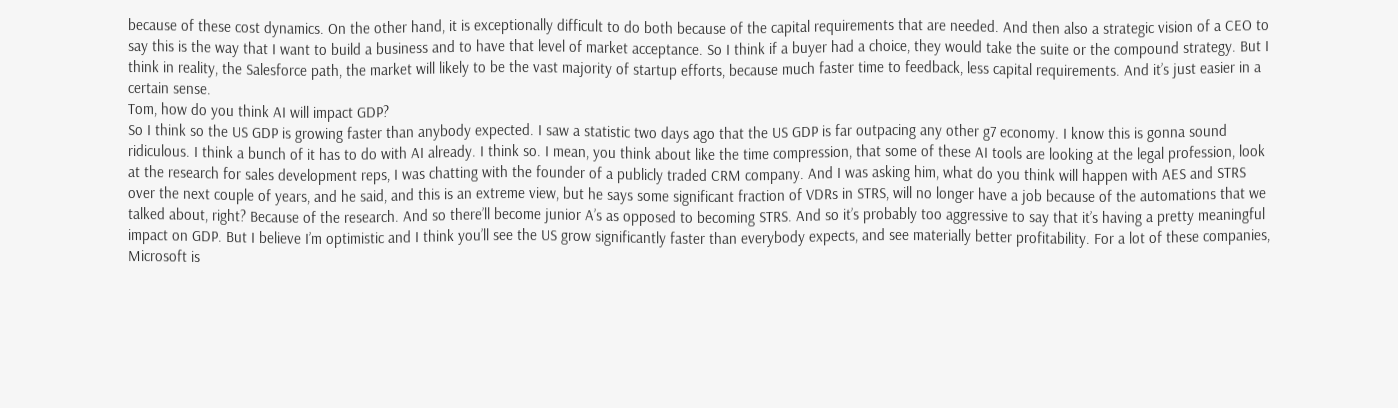because of these cost dynamics. On the other hand, it is exceptionally difficult to do both because of the capital requirements that are needed. And then also a strategic vision of a CEO to say this is the way that I want to build a business and to have that level of market acceptance. So I think if a buyer had a choice, they would take the suite or the compound strategy. But I think in reality, the Salesforce path, the market will likely to be the vast majority of startup efforts, because much faster time to feedback, less capital requirements. And it’s just easier in a certain sense.
Tom, how do you think AI will impact GDP?
So I think so the US GDP is growing faster than anybody expected. I saw a statistic two days ago that the US GDP is far outpacing any other g7 economy. I know this is gonna sound ridiculous. I think a bunch of it has to do with AI already. I think so. I mean, you think about like the time compression, that some of these AI tools are looking at the legal profession, look at the research for sales development reps, I was chatting with the founder of a publicly traded CRM company. And I was asking him, what do you think will happen with AES and STRS over the next couple of years, and he said, and this is an extreme view, but he says some significant fraction of VDRs in STRS, will no longer have a job because of the automations that we talked about, right? Because of the research. And so there’ll become junior A’s as opposed to becoming STRS. And so it’s probably too aggressive to say that it’s having a pretty meaningful impact on GDP. But I believe I’m optimistic and I think you’ll see the US grow significantly faster than everybody expects, and see materially better profitability. For a lot of these companies, Microsoft is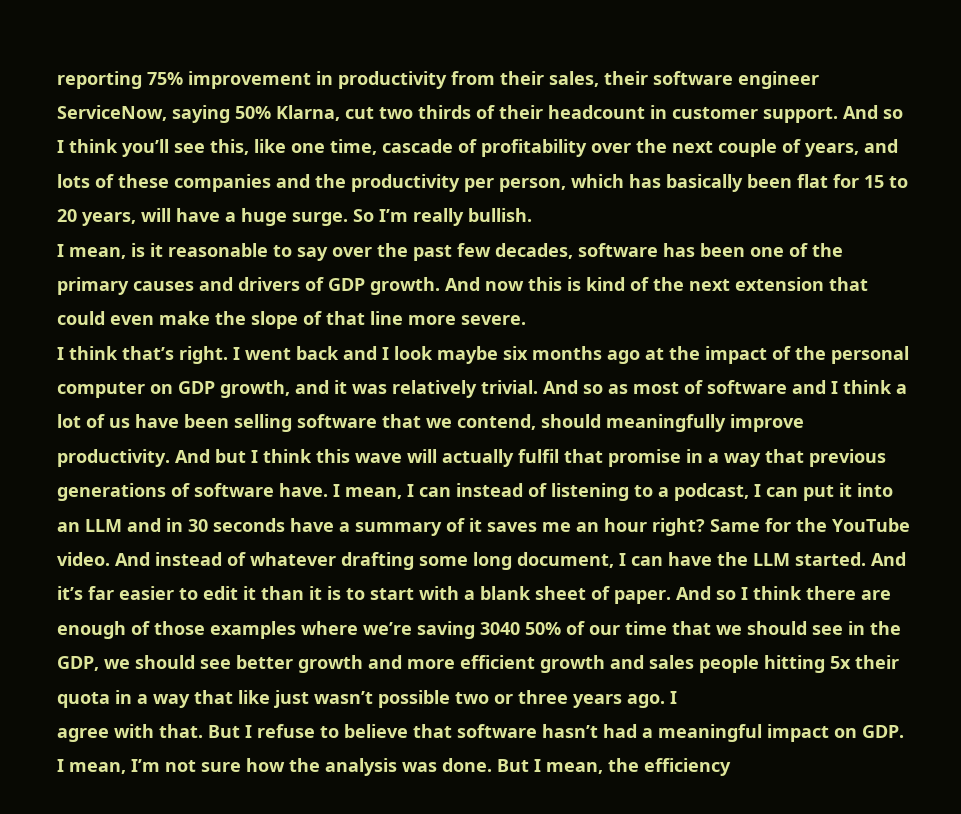reporting 75% improvement in productivity from their sales, their software engineer ServiceNow, saying 50% Klarna, cut two thirds of their headcount in customer support. And so I think you’ll see this, like one time, cascade of profitability over the next couple of years, and lots of these companies and the productivity per person, which has basically been flat for 15 to 20 years, will have a huge surge. So I’m really bullish.
I mean, is it reasonable to say over the past few decades, software has been one of the primary causes and drivers of GDP growth. And now this is kind of the next extension that could even make the slope of that line more severe.
I think that’s right. I went back and I look maybe six months ago at the impact of the personal computer on GDP growth, and it was relatively trivial. And so as most of software and I think a lot of us have been selling software that we contend, should meaningfully improve productivity. And but I think this wave will actually fulfil that promise in a way that previous generations of software have. I mean, I can instead of listening to a podcast, I can put it into an LLM and in 30 seconds have a summary of it saves me an hour right? Same for the YouTube video. And instead of whatever drafting some long document, I can have the LLM started. And it’s far easier to edit it than it is to start with a blank sheet of paper. And so I think there are enough of those examples where we’re saving 3040 50% of our time that we should see in the GDP, we should see better growth and more efficient growth and sales people hitting 5x their quota in a way that like just wasn’t possible two or three years ago. I
agree with that. But I refuse to believe that software hasn’t had a meaningful impact on GDP. I mean, I’m not sure how the analysis was done. But I mean, the efficiency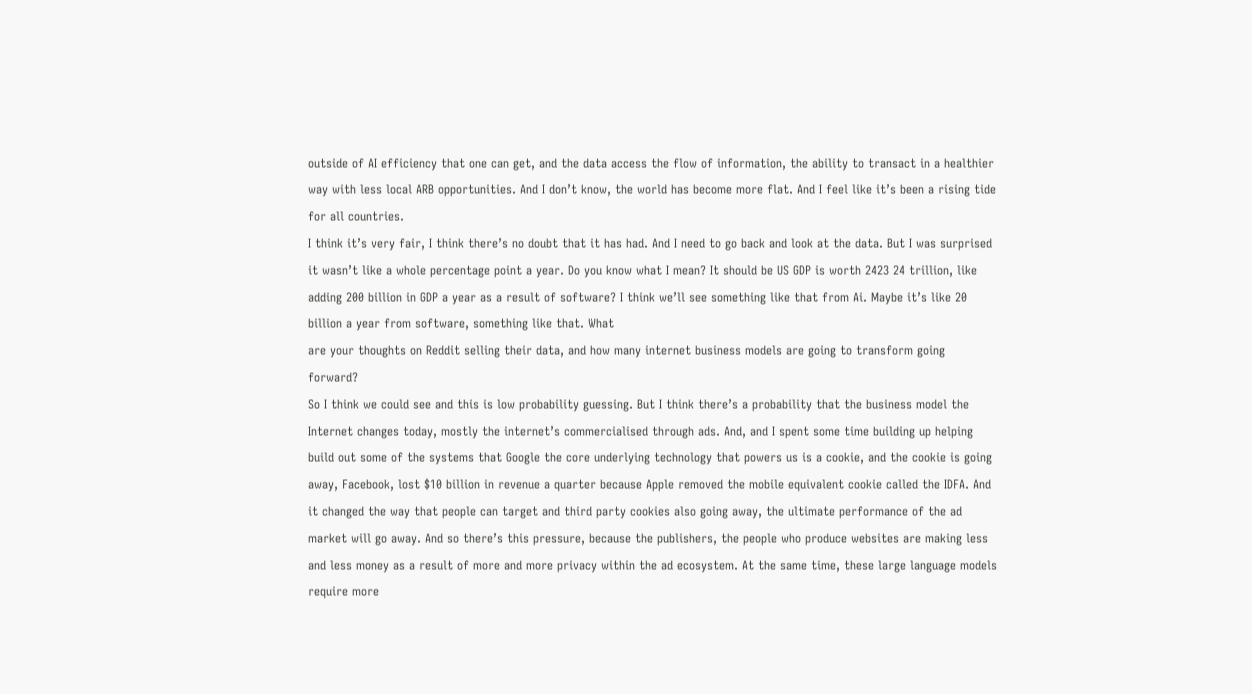outside of AI efficiency that one can get, and the data access the flow of information, the ability to transact in a healthier way with less local ARB opportunities. And I don’t know, the world has become more flat. And I feel like it’s been a rising tide for all countries.
I think it’s very fair, I think there’s no doubt that it has had. And I need to go back and look at the data. But I was surprised it wasn’t like a whole percentage point a year. Do you know what I mean? It should be US GDP is worth 2423 24 trillion, like adding 200 billion in GDP a year as a result of software? I think we’ll see something like that from Ai. Maybe it’s like 20 billion a year from software, something like that. What
are your thoughts on Reddit selling their data, and how many internet business models are going to transform going forward?
So I think we could see and this is low probability guessing. But I think there’s a probability that the business model the Internet changes today, mostly the internet’s commercialised through ads. And, and I spent some time building up helping build out some of the systems that Google the core underlying technology that powers us is a cookie, and the cookie is going away, Facebook, lost $10 billion in revenue a quarter because Apple removed the mobile equivalent cookie called the IDFA. And it changed the way that people can target and third party cookies also going away, the ultimate performance of the ad market will go away. And so there’s this pressure, because the publishers, the people who produce websites are making less and less money as a result of more and more privacy within the ad ecosystem. At the same time, these large language models require more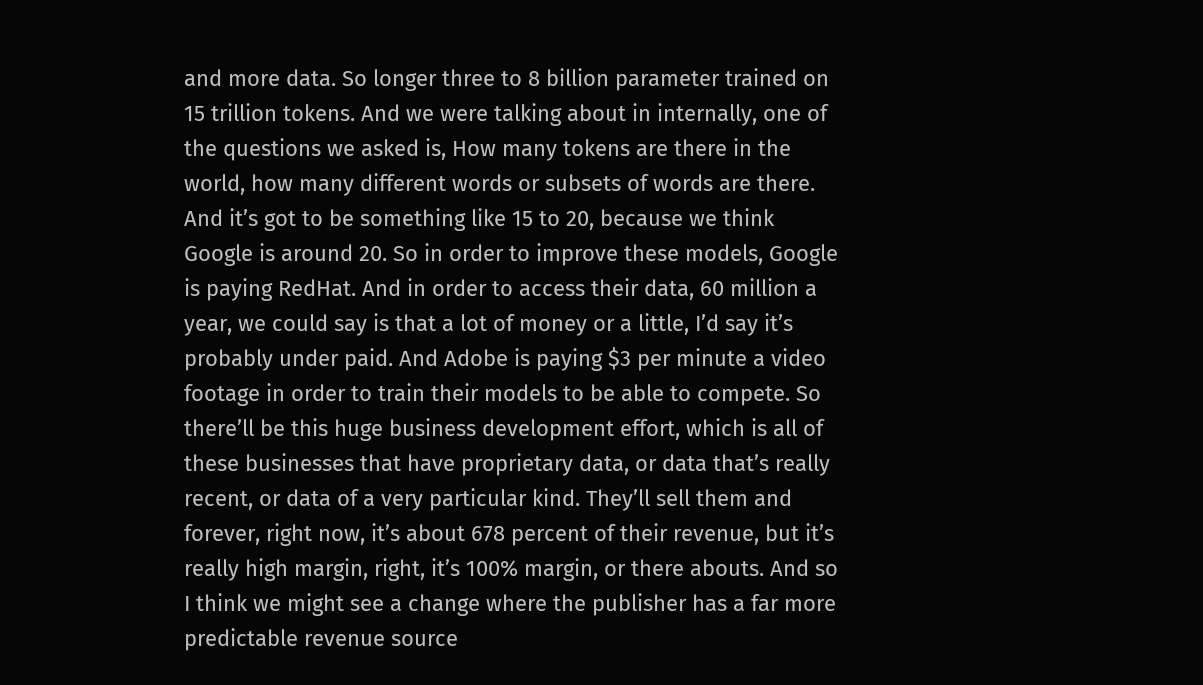and more data. So longer three to 8 billion parameter trained on 15 trillion tokens. And we were talking about in internally, one of the questions we asked is, How many tokens are there in the world, how many different words or subsets of words are there. And it’s got to be something like 15 to 20, because we think Google is around 20. So in order to improve these models, Google is paying RedHat. And in order to access their data, 60 million a year, we could say is that a lot of money or a little, I’d say it’s probably under paid. And Adobe is paying $3 per minute a video footage in order to train their models to be able to compete. So there’ll be this huge business development effort, which is all of these businesses that have proprietary data, or data that’s really recent, or data of a very particular kind. They’ll sell them and forever, right now, it’s about 678 percent of their revenue, but it’s really high margin, right, it’s 100% margin, or there abouts. And so I think we might see a change where the publisher has a far more predictable revenue source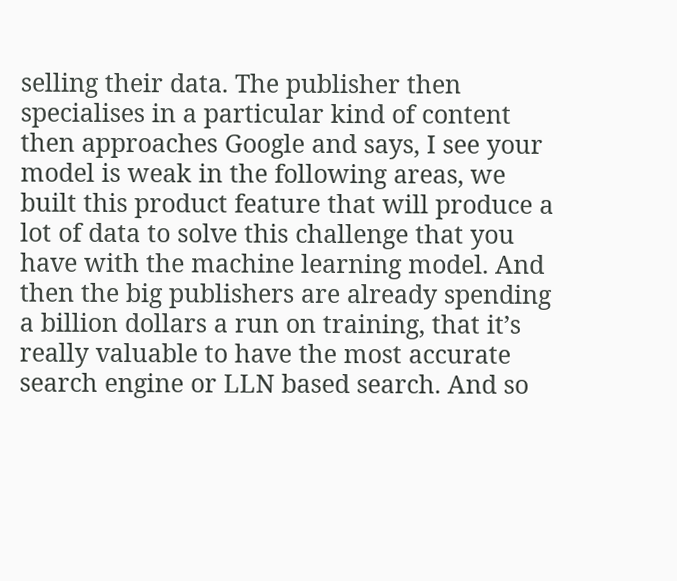selling their data. The publisher then specialises in a particular kind of content then approaches Google and says, I see your model is weak in the following areas, we built this product feature that will produce a lot of data to solve this challenge that you have with the machine learning model. And then the big publishers are already spending a billion dollars a run on training, that it’s really valuable to have the most accurate search engine or LLN based search. And so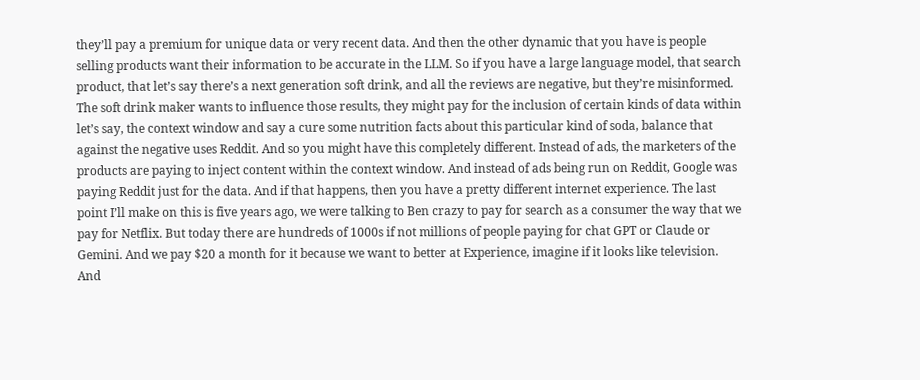they’ll pay a premium for unique data or very recent data. And then the other dynamic that you have is people selling products want their information to be accurate in the LLM. So if you have a large language model, that search product, that let’s say there’s a next generation soft drink, and all the reviews are negative, but they’re misinformed. The soft drink maker wants to influence those results, they might pay for the inclusion of certain kinds of data within let’s say, the context window and say a cure some nutrition facts about this particular kind of soda, balance that against the negative uses Reddit. And so you might have this completely different. Instead of ads, the marketers of the products are paying to inject content within the context window. And instead of ads being run on Reddit, Google was paying Reddit just for the data. And if that happens, then you have a pretty different internet experience. The last point I’ll make on this is five years ago, we were talking to Ben crazy to pay for search as a consumer the way that we pay for Netflix. But today there are hundreds of 1000s if not millions of people paying for chat GPT or Claude or Gemini. And we pay $20 a month for it because we want to better at Experience, imagine if it looks like television. And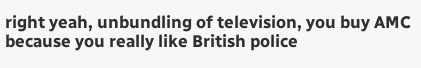right yeah, unbundling of television, you buy AMC because you really like British police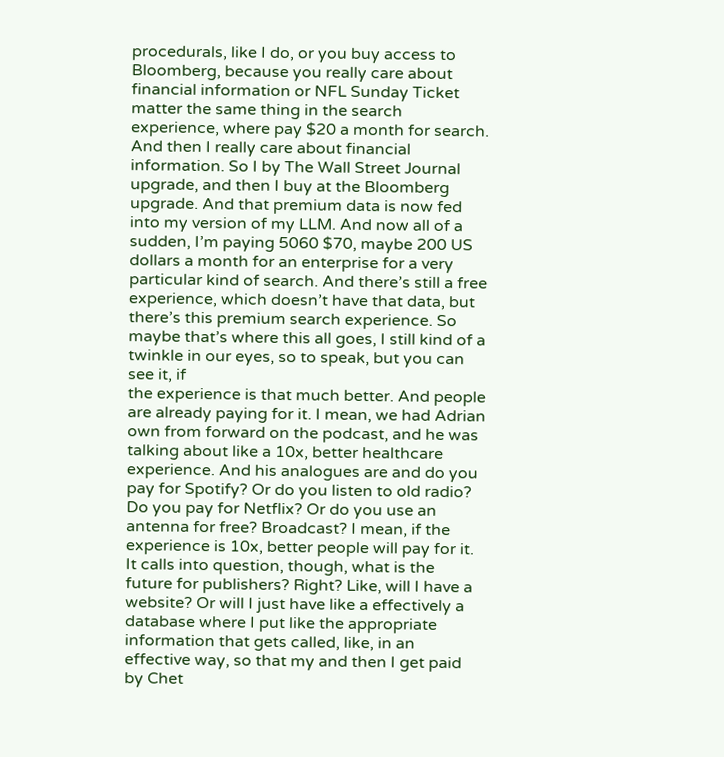procedurals, like I do, or you buy access to Bloomberg, because you really care about financial information or NFL Sunday Ticket matter the same thing in the search experience, where pay $20 a month for search. And then I really care about financial information. So I by The Wall Street Journal upgrade, and then I buy at the Bloomberg upgrade. And that premium data is now fed into my version of my LLM. And now all of a sudden, I’m paying 5060 $70, maybe 200 US dollars a month for an enterprise for a very particular kind of search. And there’s still a free experience, which doesn’t have that data, but there’s this premium search experience. So maybe that’s where this all goes, I still kind of a twinkle in our eyes, so to speak, but you can see it, if
the experience is that much better. And people are already paying for it. I mean, we had Adrian own from forward on the podcast, and he was talking about like a 10x, better healthcare experience. And his analogues are and do you pay for Spotify? Or do you listen to old radio? Do you pay for Netflix? Or do you use an antenna for free? Broadcast? I mean, if the experience is 10x, better people will pay for it. It calls into question, though, what is the future for publishers? Right? Like, will I have a website? Or will I just have like a effectively a database where I put like the appropriate information that gets called, like, in an effective way, so that my and then I get paid by Chet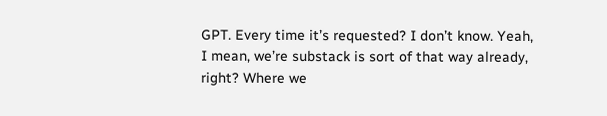GPT. Every time it’s requested? I don’t know. Yeah,
I mean, we’re substack is sort of that way already, right? Where we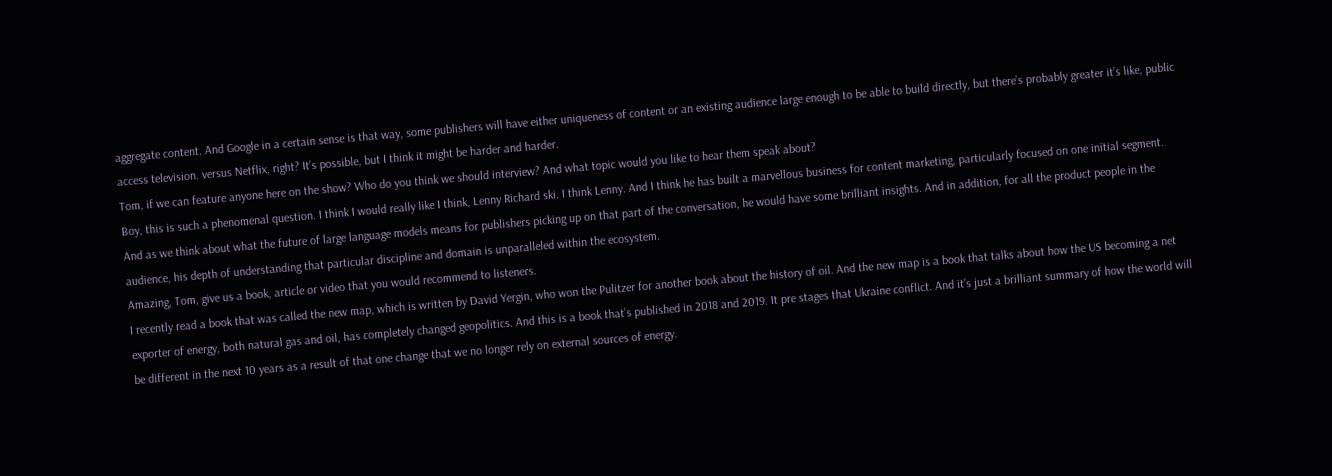aggregate content. And Google in a certain sense is that way, some publishers will have either uniqueness of content or an existing audience large enough to be able to build directly, but there’s probably greater it’s like, public access television. versus Netflix, right? It’s possible, but I think it might be harder and harder.
Tom, if we can feature anyone here on the show? Who do you think we should interview? And what topic would you like to hear them speak about?
Boy, this is such a phenomenal question. I think I would really like I think, Lenny Richard ski. I think Lenny. And I think he has built a marvellous business for content marketing, particularly focused on one initial segment. And as we think about what the future of large language models means for publishers picking up on that part of the conversation, he would have some brilliant insights. And in addition, for all the product people in the audience, his depth of understanding that particular discipline and domain is unparalleled within the ecosystem.
Amazing, Tom, give us a book, article or video that you would recommend to listeners.
I recently read a book that was called the new map, which is written by David Yergin, who won the Pulitzer for another book about the history of oil. And the new map is a book that talks about how the US becoming a net exporter of energy, both natural gas and oil, has completely changed geopolitics. And this is a book that’s published in 2018 and 2019. It pre stages that Ukraine conflict. And it’s just a brilliant summary of how the world will be different in the next 10 years as a result of that one change that we no longer rely on external sources of energy.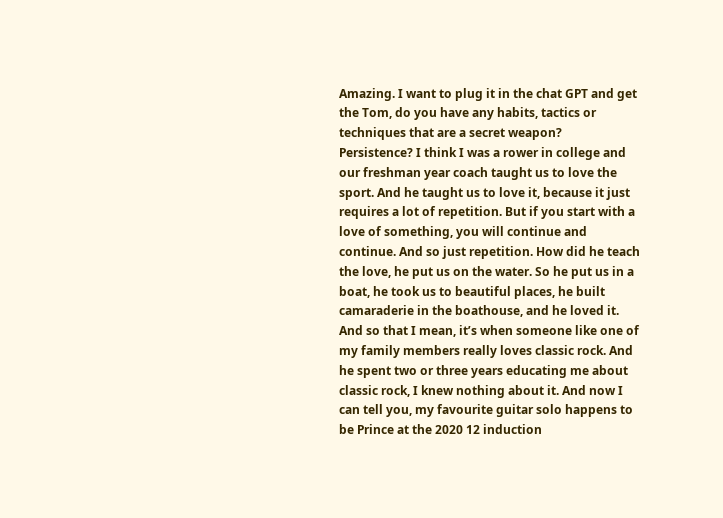Amazing. I want to plug it in the chat GPT and get the Tom, do you have any habits, tactics or techniques that are a secret weapon?
Persistence? I think I was a rower in college and our freshman year coach taught us to love the sport. And he taught us to love it, because it just requires a lot of repetition. But if you start with a love of something, you will continue and continue. And so just repetition. How did he teach the love, he put us on the water. So he put us in a boat, he took us to beautiful places, he built camaraderie in the boathouse, and he loved it. And so that I mean, it’s when someone like one of my family members really loves classic rock. And he spent two or three years educating me about classic rock, I knew nothing about it. And now I can tell you, my favourite guitar solo happens to be Prince at the 2020 12 induction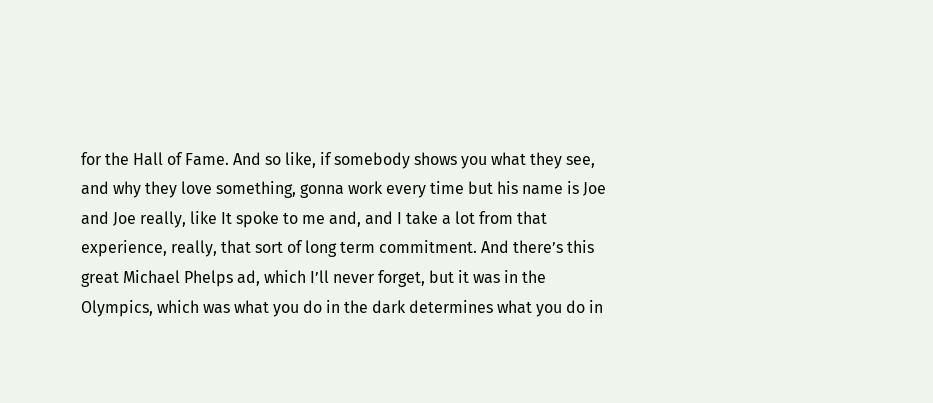for the Hall of Fame. And so like, if somebody shows you what they see, and why they love something, gonna work every time but his name is Joe and Joe really, like It spoke to me and, and I take a lot from that experience, really, that sort of long term commitment. And there’s this great Michael Phelps ad, which I’ll never forget, but it was in the Olympics, which was what you do in the dark determines what you do in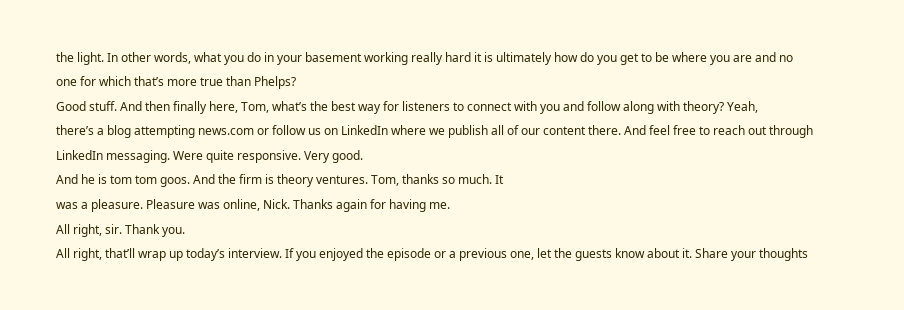the light. In other words, what you do in your basement working really hard it is ultimately how do you get to be where you are and no one for which that’s more true than Phelps?
Good stuff. And then finally here, Tom, what’s the best way for listeners to connect with you and follow along with theory? Yeah,
there’s a blog attempting news.com or follow us on LinkedIn where we publish all of our content there. And feel free to reach out through LinkedIn messaging. Were quite responsive. Very good.
And he is tom tom goos. And the firm is theory ventures. Tom, thanks so much. It
was a pleasure. Pleasure was online, Nick. Thanks again for having me.
All right, sir. Thank you.
All right, that’ll wrap up today’s interview. If you enjoyed the episode or a previous one, let the guests know about it. Share your thoughts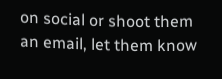on social or shoot them an email, let them know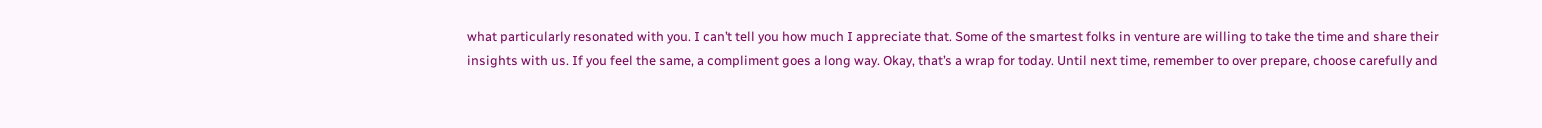what particularly resonated with you. I can’t tell you how much I appreciate that. Some of the smartest folks in venture are willing to take the time and share their insights with us. If you feel the same, a compliment goes a long way. Okay, that’s a wrap for today. Until next time, remember to over prepare, choose carefully and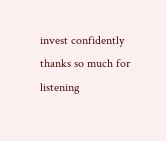invest confidently thanks so much for listening